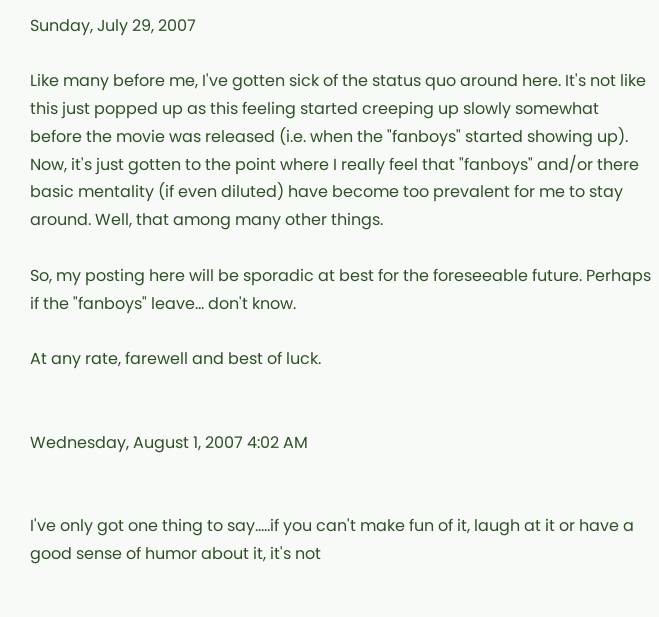Sunday, July 29, 2007

Like many before me, I've gotten sick of the status quo around here. It's not like this just popped up as this feeling started creeping up slowly somewhat before the movie was released (i.e. when the "fanboys" started showing up). Now, it's just gotten to the point where I really feel that "fanboys" and/or there basic mentality (if even diluted) have become too prevalent for me to stay around. Well, that among many other things.

So, my posting here will be sporadic at best for the foreseeable future. Perhaps if the "fanboys" leave... don't know.

At any rate, farewell and best of luck.


Wednesday, August 1, 2007 4:02 AM


I've only got one thing to say.....if you can't make fun of it, laugh at it or have a good sense of humor about it, it's not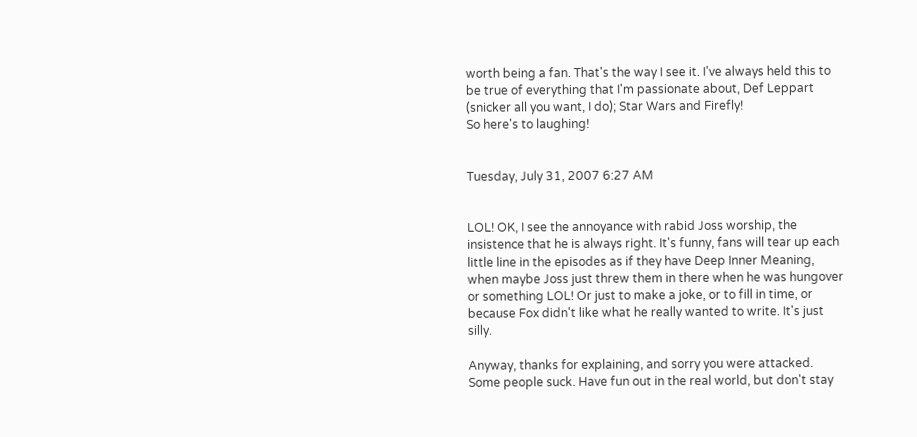worth being a fan. That's the way I see it. I've always held this to be true of everything that I'm passionate about, Def Leppart (snicker all you want, I do); Star Wars and Firefly!
So here's to laughing!


Tuesday, July 31, 2007 6:27 AM


LOL! OK, I see the annoyance with rabid Joss worship, the insistence that he is always right. It's funny, fans will tear up each little line in the episodes as if they have Deep Inner Meaning, when maybe Joss just threw them in there when he was hungover or something LOL! Or just to make a joke, or to fill in time, or because Fox didn't like what he really wanted to write. It's just silly.

Anyway, thanks for explaining, and sorry you were attacked. Some people suck. Have fun out in the real world, but don't stay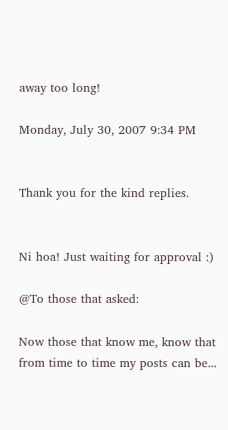away too long!

Monday, July 30, 2007 9:34 PM


Thank you for the kind replies.


Ni hoa! Just waiting for approval :)

@To those that asked:

Now those that know me, know that from time to time my posts can be...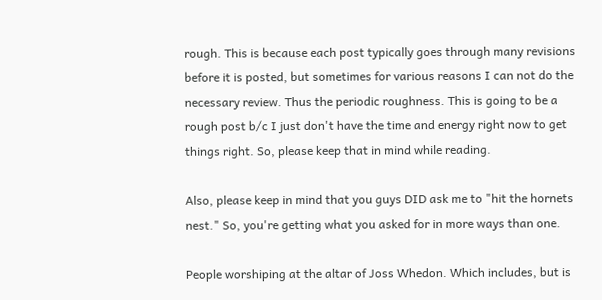rough. This is because each post typically goes through many revisions before it is posted, but sometimes for various reasons I can not do the necessary review. Thus the periodic roughness. This is going to be a rough post b/c I just don't have the time and energy right now to get things right. So, please keep that in mind while reading.

Also, please keep in mind that you guys DID ask me to "hit the hornets nest." So, you're getting what you asked for in more ways than one.

People worshiping at the altar of Joss Whedon. Which includes, but is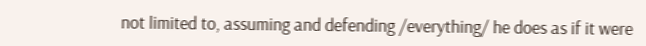not limited to, assuming and defending /everything/ he does as if it were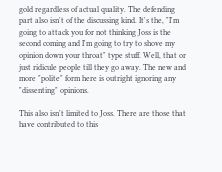gold regardless of actual quality. The defending part also isn't of the discussing kind. It's the, "I'm going to attack you for not thinking Joss is the second coming and I'm going to try to shove my opinion down your throat" type stuff. Well, that or just ridicule people till they go away. The new and more "polite" form here is outright ignoring any "dissenting" opinions.

This also isn't limited to Joss. There are those that have contributed to this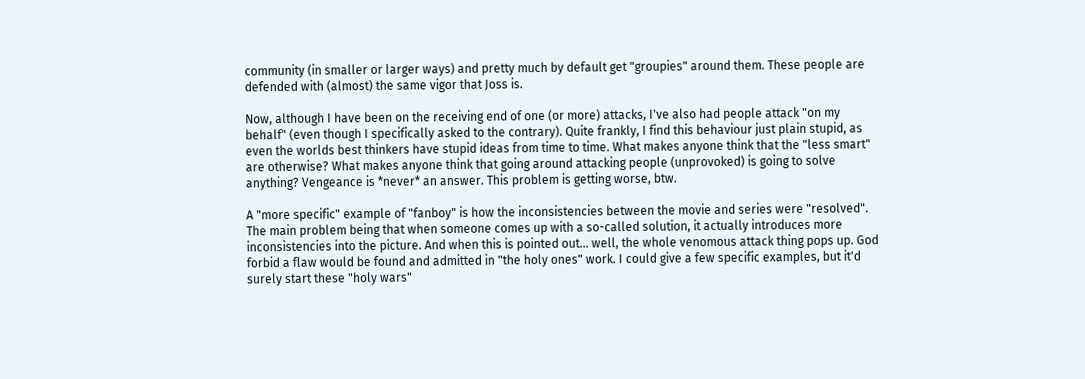community (in smaller or larger ways) and pretty much by default get "groupies" around them. These people are defended with (almost) the same vigor that Joss is.

Now, although I have been on the receiving end of one (or more) attacks, I've also had people attack "on my behalf" (even though I specifically asked to the contrary). Quite frankly, I find this behaviour just plain stupid, as even the worlds best thinkers have stupid ideas from time to time. What makes anyone think that the "less smart" are otherwise? What makes anyone think that going around attacking people (unprovoked) is going to solve anything? Vengeance is *never* an answer. This problem is getting worse, btw.

A "more specific" example of "fanboy" is how the inconsistencies between the movie and series were "resolved". The main problem being that when someone comes up with a so-called solution, it actually introduces more inconsistencies into the picture. And when this is pointed out... well, the whole venomous attack thing pops up. God forbid a flaw would be found and admitted in "the holy ones" work. I could give a few specific examples, but it'd surely start these "holy wars"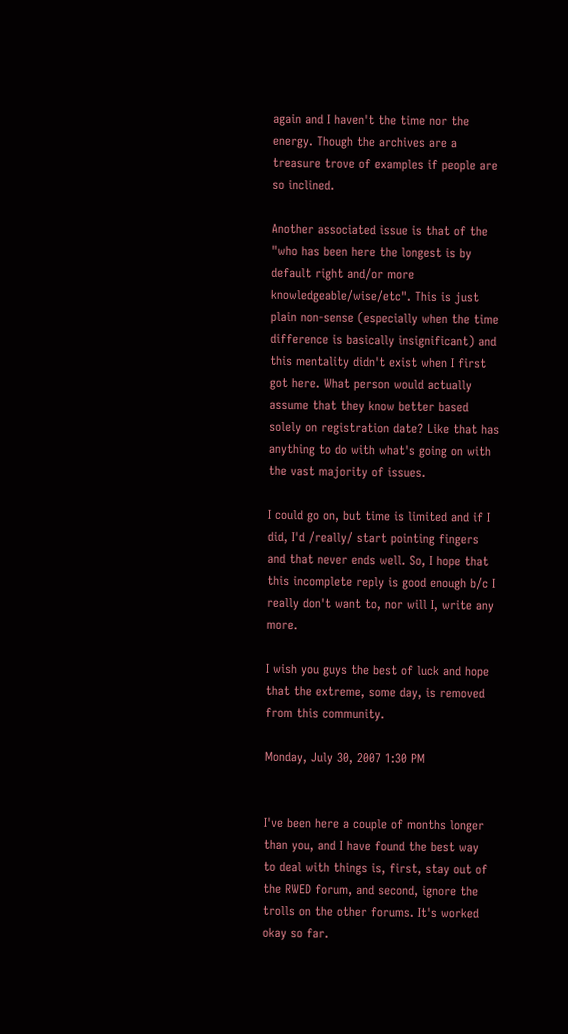again and I haven't the time nor the energy. Though the archives are a treasure trove of examples if people are so inclined.

Another associated issue is that of the "who has been here the longest is by default right and/or more knowledgeable/wise/etc". This is just plain non-sense (especially when the time difference is basically insignificant) and this mentality didn't exist when I first got here. What person would actually assume that they know better based solely on registration date? Like that has anything to do with what's going on with the vast majority of issues.

I could go on, but time is limited and if I did, I'd /really/ start pointing fingers and that never ends well. So, I hope that this incomplete reply is good enough b/c I really don't want to, nor will I, write any more.

I wish you guys the best of luck and hope that the extreme, some day, is removed from this community.

Monday, July 30, 2007 1:30 PM


I've been here a couple of months longer than you, and I have found the best way to deal with things is, first, stay out of the RWED forum, and second, ignore the trolls on the other forums. It's worked okay so far.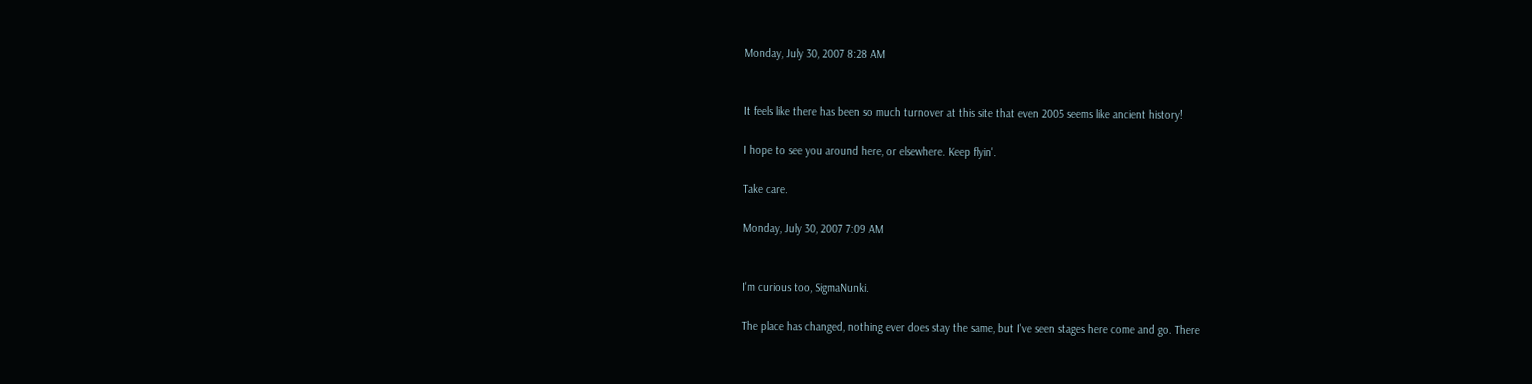Monday, July 30, 2007 8:28 AM


It feels like there has been so much turnover at this site that even 2005 seems like ancient history!

I hope to see you around here, or elsewhere. Keep flyin'.

Take care.

Monday, July 30, 2007 7:09 AM


I'm curious too, SigmaNunki.

The place has changed, nothing ever does stay the same, but I've seen stages here come and go. There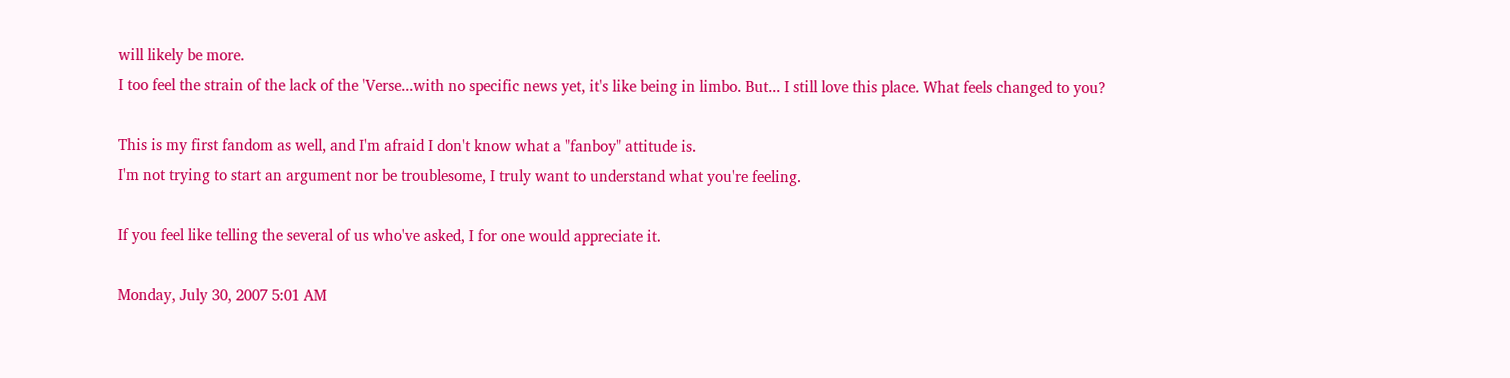will likely be more.
I too feel the strain of the lack of the 'Verse...with no specific news yet, it's like being in limbo. But... I still love this place. What feels changed to you?

This is my first fandom as well, and I'm afraid I don't know what a "fanboy" attitude is.
I'm not trying to start an argument nor be troublesome, I truly want to understand what you're feeling.

If you feel like telling the several of us who've asked, I for one would appreciate it.

Monday, July 30, 2007 5:01 AM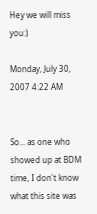Hey we will miss you:)

Monday, July 30, 2007 4:22 AM


So... as one who showed up at BDM time, I don't know what this site was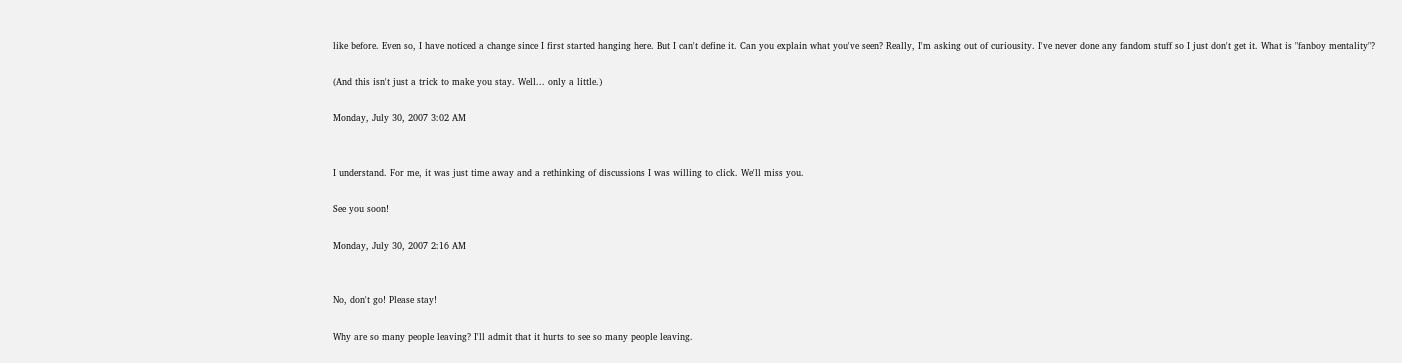like before. Even so, I have noticed a change since I first started hanging here. But I can't define it. Can you explain what you've seen? Really, I'm asking out of curiousity. I've never done any fandom stuff so I just don't get it. What is "fanboy mentality"?

(And this isn't just a trick to make you stay. Well... only a little.)

Monday, July 30, 2007 3:02 AM


I understand. For me, it was just time away and a rethinking of discussions I was willing to click. We'll miss you.

See you soon!

Monday, July 30, 2007 2:16 AM


No, don't go! Please stay!

Why are so many people leaving? I'll admit that it hurts to see so many people leaving.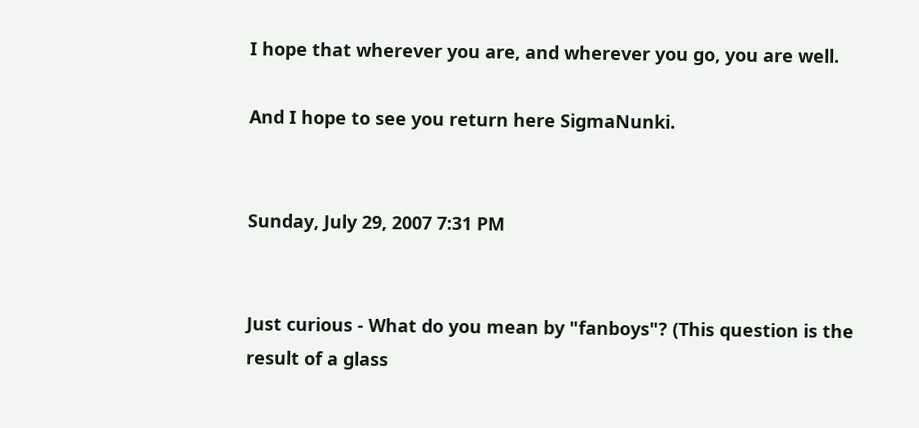I hope that wherever you are, and wherever you go, you are well.

And I hope to see you return here SigmaNunki.


Sunday, July 29, 2007 7:31 PM


Just curious - What do you mean by "fanboys"? (This question is the result of a glass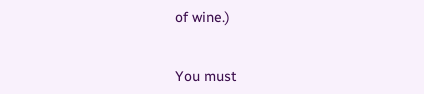of wine.)


You must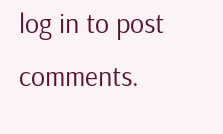log in to post comments.